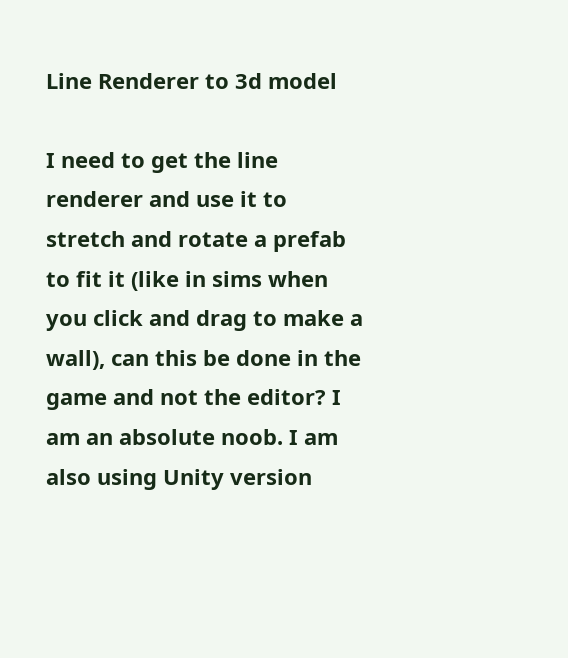Line Renderer to 3d model

I need to get the line renderer and use it to stretch and rotate a prefab to fit it (like in sims when you click and drag to make a wall), can this be done in the game and not the editor? I am an absolute noob. I am also using Unity version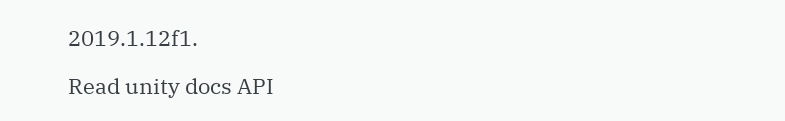2019.1.12f1.

Read unity docs API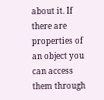about it. If there are properties of an object you can access them through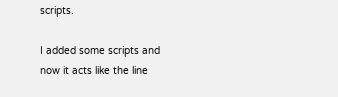scripts.

I added some scripts and now it acts like the line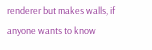renderer but makes walls, if anyone wants to know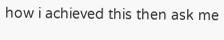how i achieved this then ask me